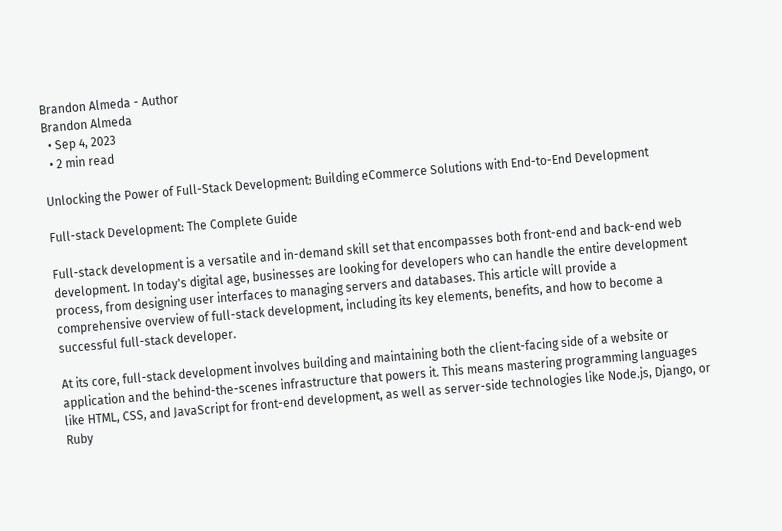Brandon Almeda - Author
Brandon Almeda
  • Sep 4, 2023
  • 2 min read

Unlocking the Power of Full-Stack Development: Building eCommerce Solutions with End-to-End Development

Full-stack Development: The Complete Guide

Full-stack development is a versatile and in-demand skill set that encompasses both front-end and back-end web development. In today's digital age, businesses are looking for developers who can handle the entire development process, from designing user interfaces to managing servers and databases. This article will provide a comprehensive overview of full-stack development, including its key elements, benefits, and how to become a successful full-stack developer.

At its core, full-stack development involves building and maintaining both the client-facing side of a website or application and the behind-the-scenes infrastructure that powers it. This means mastering programming languages like HTML, CSS, and JavaScript for front-end development, as well as server-side technologies like Node.js, Django, or Ruby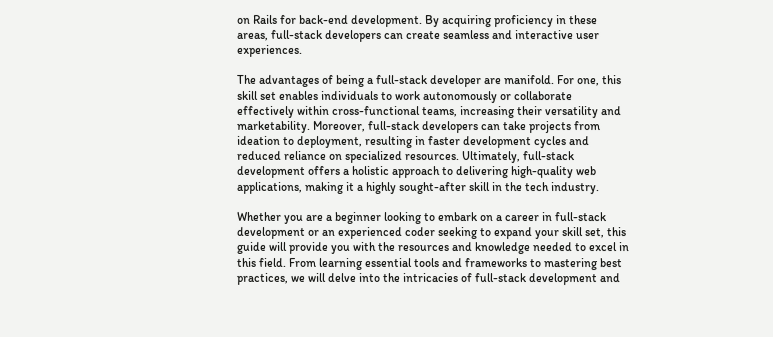on Rails for back-end development. By acquiring proficiency in these areas, full-stack developers can create seamless and interactive user experiences.

The advantages of being a full-stack developer are manifold. For one, this skill set enables individuals to work autonomously or collaborate effectively within cross-functional teams, increasing their versatility and marketability. Moreover, full-stack developers can take projects from ideation to deployment, resulting in faster development cycles and reduced reliance on specialized resources. Ultimately, full-stack development offers a holistic approach to delivering high-quality web applications, making it a highly sought-after skill in the tech industry.

Whether you are a beginner looking to embark on a career in full-stack development or an experienced coder seeking to expand your skill set, this guide will provide you with the resources and knowledge needed to excel in this field. From learning essential tools and frameworks to mastering best practices, we will delve into the intricacies of full-stack development and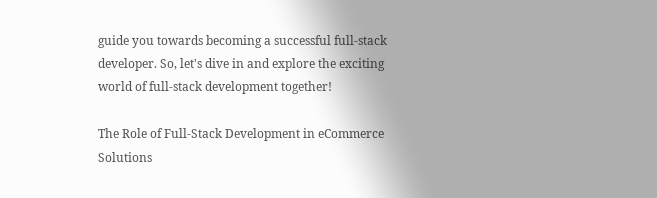guide you towards becoming a successful full-stack developer. So, let's dive in and explore the exciting world of full-stack development together!

The Role of Full-Stack Development in eCommerce Solutions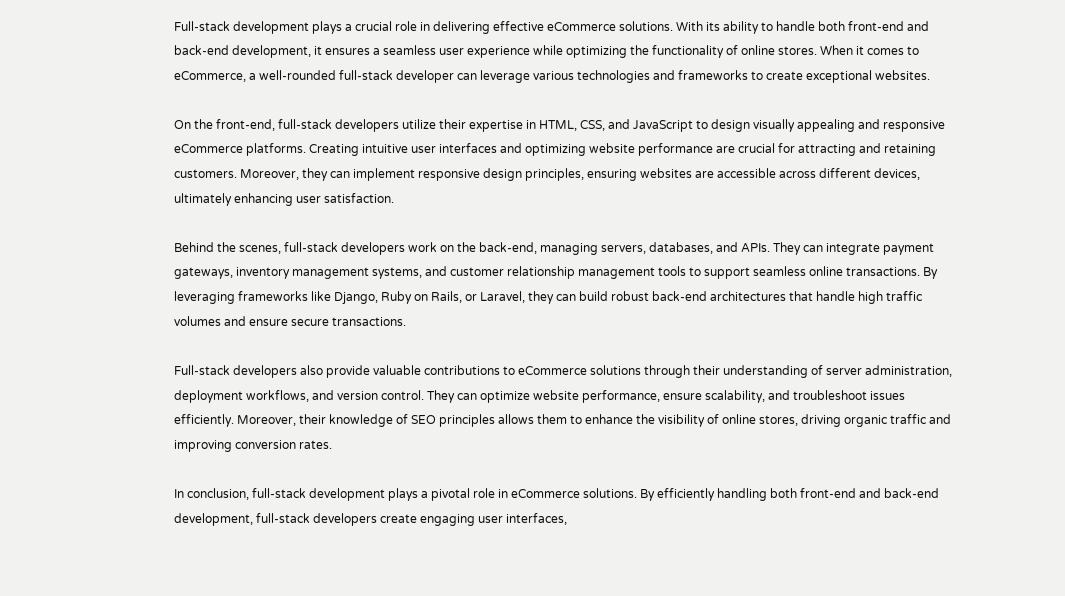Full-stack development plays a crucial role in delivering effective eCommerce solutions. With its ability to handle both front-end and back-end development, it ensures a seamless user experience while optimizing the functionality of online stores. When it comes to eCommerce, a well-rounded full-stack developer can leverage various technologies and frameworks to create exceptional websites.

On the front-end, full-stack developers utilize their expertise in HTML, CSS, and JavaScript to design visually appealing and responsive eCommerce platforms. Creating intuitive user interfaces and optimizing website performance are crucial for attracting and retaining customers. Moreover, they can implement responsive design principles, ensuring websites are accessible across different devices, ultimately enhancing user satisfaction.

Behind the scenes, full-stack developers work on the back-end, managing servers, databases, and APIs. They can integrate payment gateways, inventory management systems, and customer relationship management tools to support seamless online transactions. By leveraging frameworks like Django, Ruby on Rails, or Laravel, they can build robust back-end architectures that handle high traffic volumes and ensure secure transactions.

Full-stack developers also provide valuable contributions to eCommerce solutions through their understanding of server administration, deployment workflows, and version control. They can optimize website performance, ensure scalability, and troubleshoot issues efficiently. Moreover, their knowledge of SEO principles allows them to enhance the visibility of online stores, driving organic traffic and improving conversion rates.

In conclusion, full-stack development plays a pivotal role in eCommerce solutions. By efficiently handling both front-end and back-end development, full-stack developers create engaging user interfaces,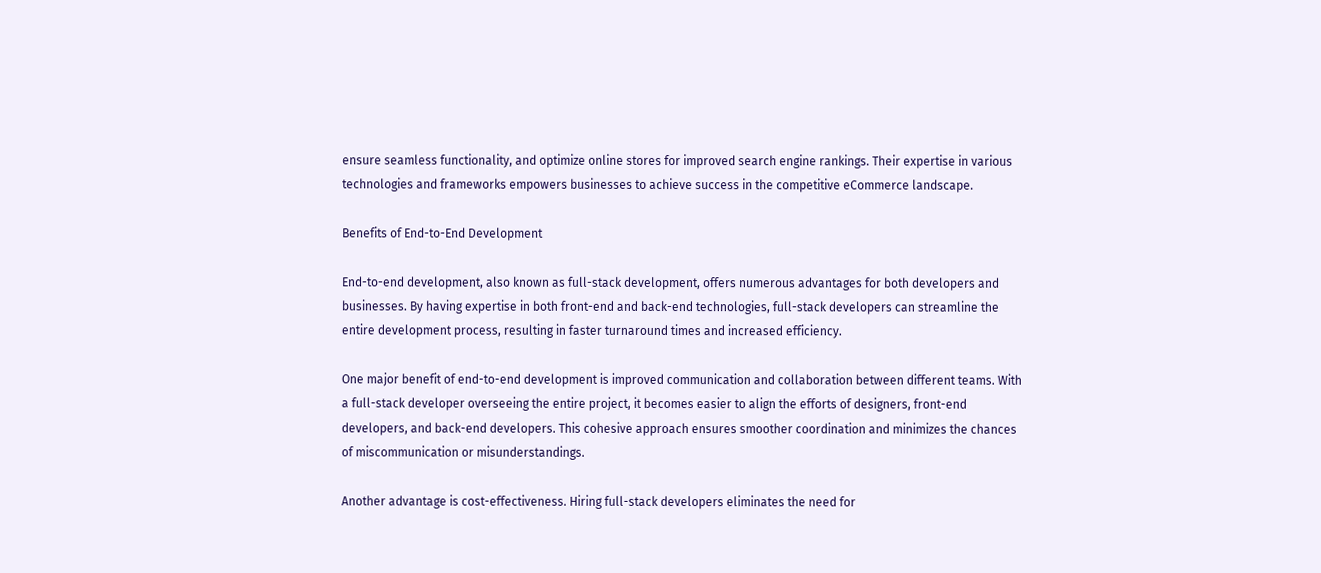ensure seamless functionality, and optimize online stores for improved search engine rankings. Their expertise in various technologies and frameworks empowers businesses to achieve success in the competitive eCommerce landscape.

Benefits of End-to-End Development

End-to-end development, also known as full-stack development, offers numerous advantages for both developers and businesses. By having expertise in both front-end and back-end technologies, full-stack developers can streamline the entire development process, resulting in faster turnaround times and increased efficiency.

One major benefit of end-to-end development is improved communication and collaboration between different teams. With a full-stack developer overseeing the entire project, it becomes easier to align the efforts of designers, front-end developers, and back-end developers. This cohesive approach ensures smoother coordination and minimizes the chances of miscommunication or misunderstandings.

Another advantage is cost-effectiveness. Hiring full-stack developers eliminates the need for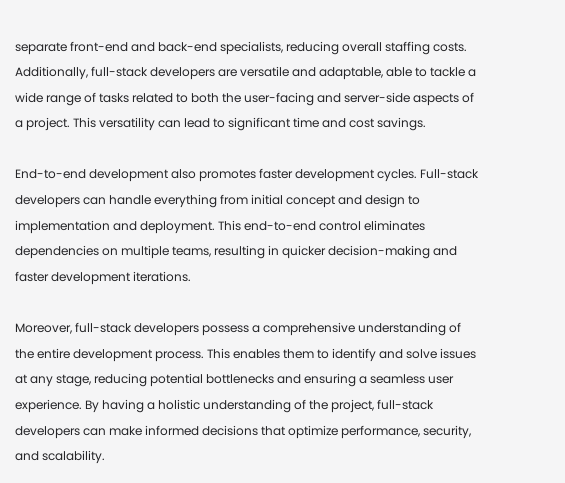separate front-end and back-end specialists, reducing overall staffing costs. Additionally, full-stack developers are versatile and adaptable, able to tackle a wide range of tasks related to both the user-facing and server-side aspects of a project. This versatility can lead to significant time and cost savings.

End-to-end development also promotes faster development cycles. Full-stack developers can handle everything from initial concept and design to implementation and deployment. This end-to-end control eliminates dependencies on multiple teams, resulting in quicker decision-making and faster development iterations.

Moreover, full-stack developers possess a comprehensive understanding of the entire development process. This enables them to identify and solve issues at any stage, reducing potential bottlenecks and ensuring a seamless user experience. By having a holistic understanding of the project, full-stack developers can make informed decisions that optimize performance, security, and scalability.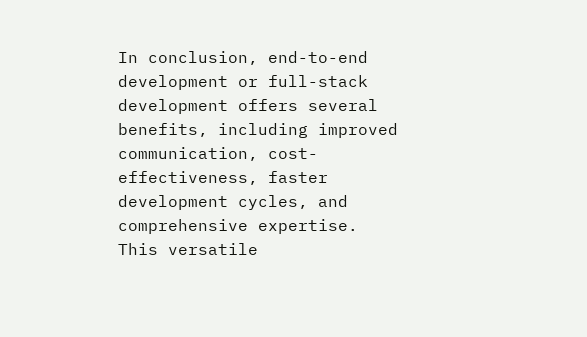In conclusion, end-to-end development or full-stack development offers several benefits, including improved communication, cost-effectiveness, faster development cycles, and comprehensive expertise. This versatile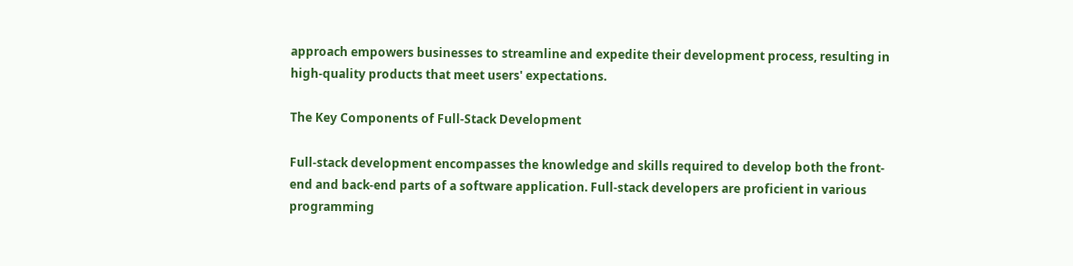approach empowers businesses to streamline and expedite their development process, resulting in high-quality products that meet users' expectations.

The Key Components of Full-Stack Development

Full-stack development encompasses the knowledge and skills required to develop both the front-end and back-end parts of a software application. Full-stack developers are proficient in various programming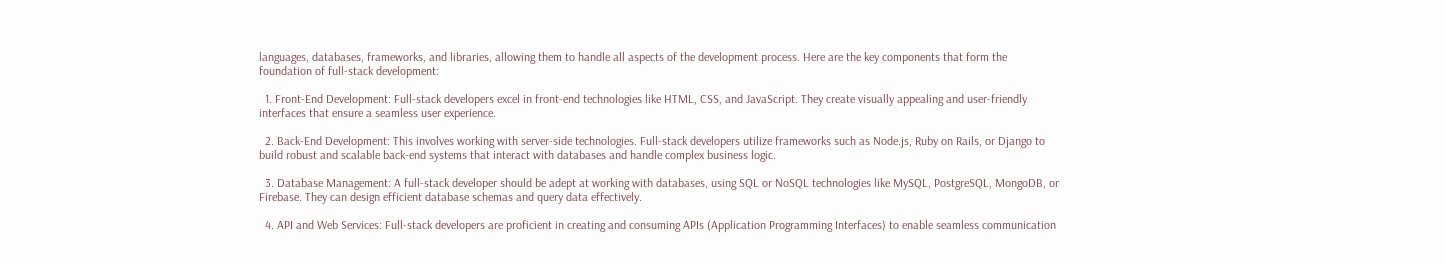languages, databases, frameworks, and libraries, allowing them to handle all aspects of the development process. Here are the key components that form the foundation of full-stack development:

  1. Front-End Development: Full-stack developers excel in front-end technologies like HTML, CSS, and JavaScript. They create visually appealing and user-friendly interfaces that ensure a seamless user experience.

  2. Back-End Development: This involves working with server-side technologies. Full-stack developers utilize frameworks such as Node.js, Ruby on Rails, or Django to build robust and scalable back-end systems that interact with databases and handle complex business logic.

  3. Database Management: A full-stack developer should be adept at working with databases, using SQL or NoSQL technologies like MySQL, PostgreSQL, MongoDB, or Firebase. They can design efficient database schemas and query data effectively.

  4. API and Web Services: Full-stack developers are proficient in creating and consuming APIs (Application Programming Interfaces) to enable seamless communication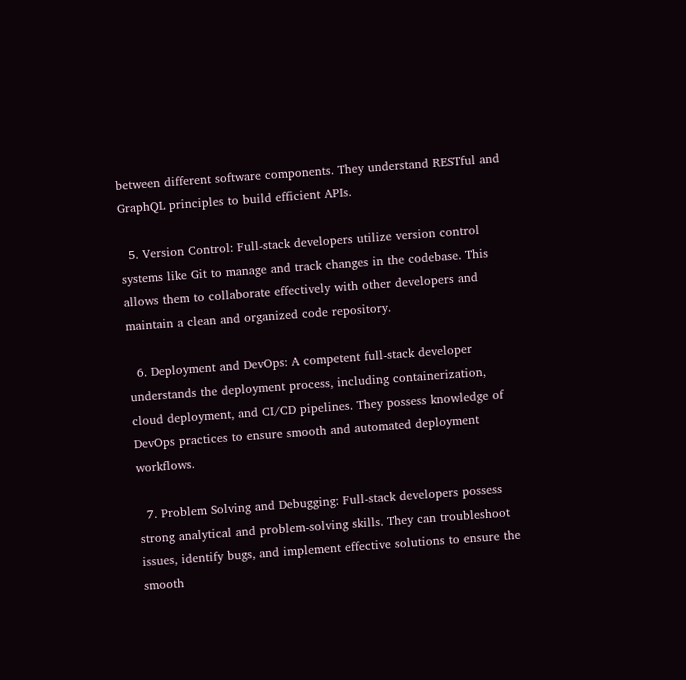between different software components. They understand RESTful and GraphQL principles to build efficient APIs.

  5. Version Control: Full-stack developers utilize version control systems like Git to manage and track changes in the codebase. This allows them to collaborate effectively with other developers and maintain a clean and organized code repository.

  6. Deployment and DevOps: A competent full-stack developer understands the deployment process, including containerization, cloud deployment, and CI/CD pipelines. They possess knowledge of DevOps practices to ensure smooth and automated deployment workflows.

  7. Problem Solving and Debugging: Full-stack developers possess strong analytical and problem-solving skills. They can troubleshoot issues, identify bugs, and implement effective solutions to ensure the smooth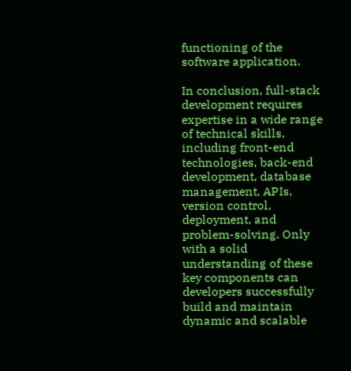functioning of the software application.

In conclusion, full-stack development requires expertise in a wide range of technical skills, including front-end technologies, back-end development, database management, APIs, version control, deployment, and problem-solving. Only with a solid understanding of these key components can developers successfully build and maintain dynamic and scalable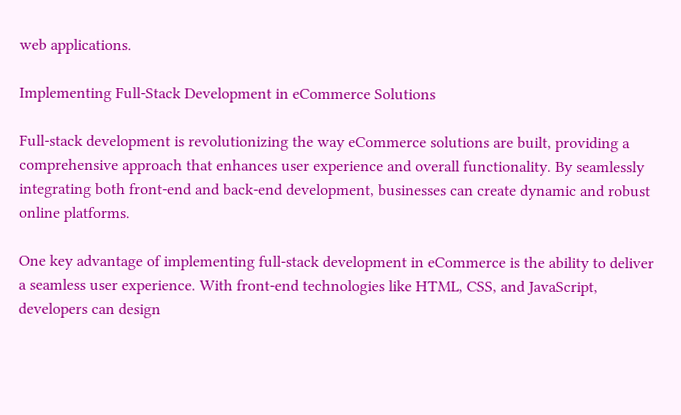web applications.

Implementing Full-Stack Development in eCommerce Solutions

Full-stack development is revolutionizing the way eCommerce solutions are built, providing a comprehensive approach that enhances user experience and overall functionality. By seamlessly integrating both front-end and back-end development, businesses can create dynamic and robust online platforms.

One key advantage of implementing full-stack development in eCommerce is the ability to deliver a seamless user experience. With front-end technologies like HTML, CSS, and JavaScript, developers can design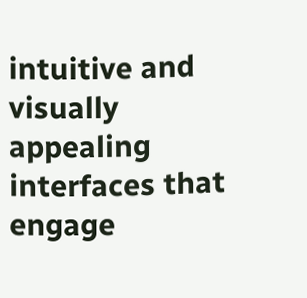intuitive and visually appealing interfaces that engage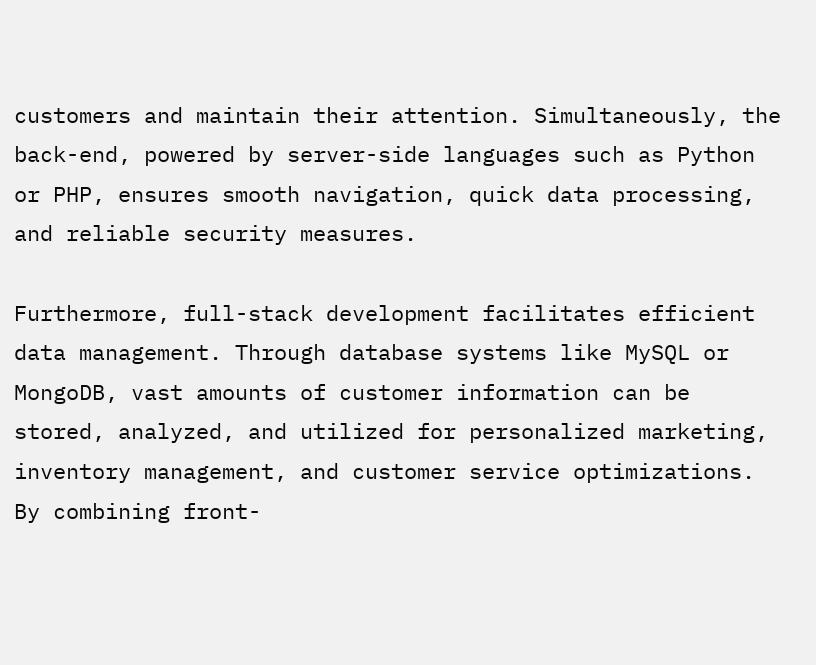customers and maintain their attention. Simultaneously, the back-end, powered by server-side languages such as Python or PHP, ensures smooth navigation, quick data processing, and reliable security measures.

Furthermore, full-stack development facilitates efficient data management. Through database systems like MySQL or MongoDB, vast amounts of customer information can be stored, analyzed, and utilized for personalized marketing, inventory management, and customer service optimizations. By combining front-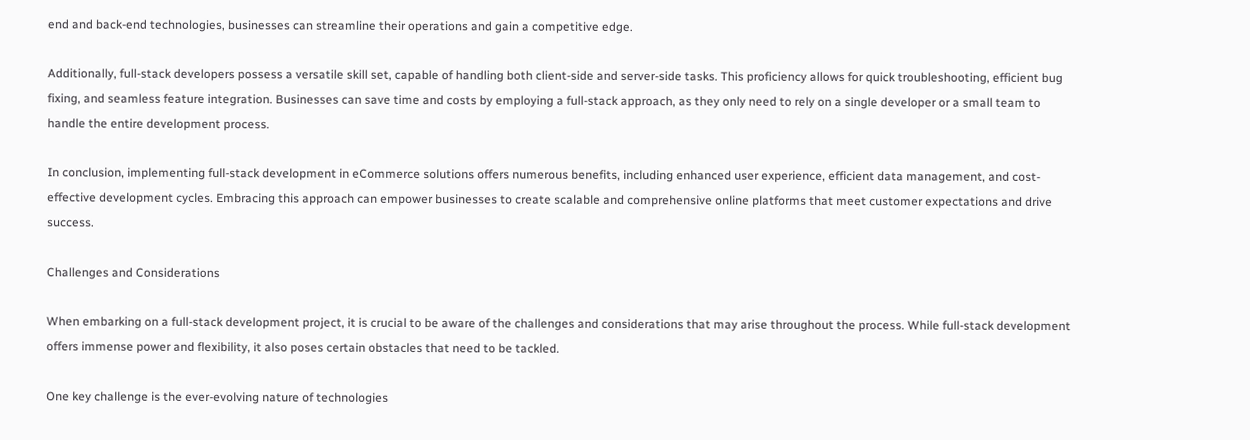end and back-end technologies, businesses can streamline their operations and gain a competitive edge.

Additionally, full-stack developers possess a versatile skill set, capable of handling both client-side and server-side tasks. This proficiency allows for quick troubleshooting, efficient bug fixing, and seamless feature integration. Businesses can save time and costs by employing a full-stack approach, as they only need to rely on a single developer or a small team to handle the entire development process.

In conclusion, implementing full-stack development in eCommerce solutions offers numerous benefits, including enhanced user experience, efficient data management, and cost-effective development cycles. Embracing this approach can empower businesses to create scalable and comprehensive online platforms that meet customer expectations and drive success.

Challenges and Considerations

When embarking on a full-stack development project, it is crucial to be aware of the challenges and considerations that may arise throughout the process. While full-stack development offers immense power and flexibility, it also poses certain obstacles that need to be tackled.

One key challenge is the ever-evolving nature of technologies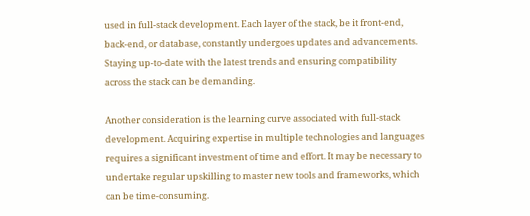used in full-stack development. Each layer of the stack, be it front-end, back-end, or database, constantly undergoes updates and advancements. Staying up-to-date with the latest trends and ensuring compatibility across the stack can be demanding.

Another consideration is the learning curve associated with full-stack development. Acquiring expertise in multiple technologies and languages requires a significant investment of time and effort. It may be necessary to undertake regular upskilling to master new tools and frameworks, which can be time-consuming.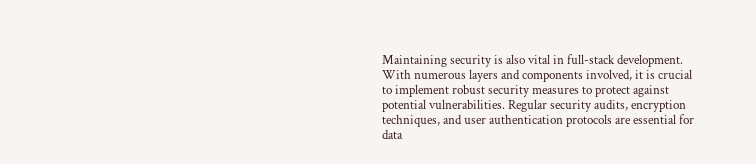Maintaining security is also vital in full-stack development. With numerous layers and components involved, it is crucial to implement robust security measures to protect against potential vulnerabilities. Regular security audits, encryption techniques, and user authentication protocols are essential for data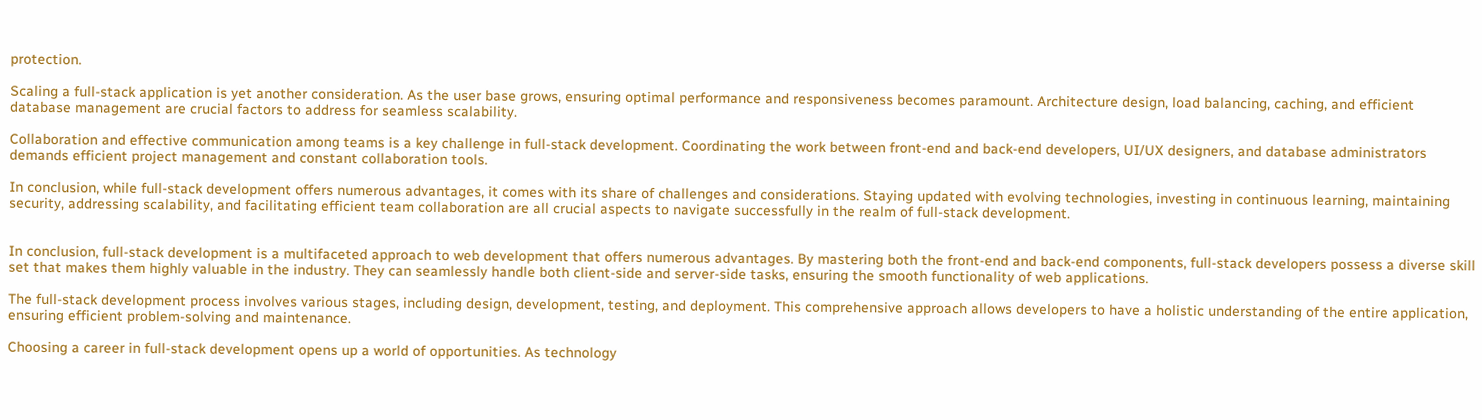protection.

Scaling a full-stack application is yet another consideration. As the user base grows, ensuring optimal performance and responsiveness becomes paramount. Architecture design, load balancing, caching, and efficient database management are crucial factors to address for seamless scalability.

Collaboration and effective communication among teams is a key challenge in full-stack development. Coordinating the work between front-end and back-end developers, UI/UX designers, and database administrators demands efficient project management and constant collaboration tools.

In conclusion, while full-stack development offers numerous advantages, it comes with its share of challenges and considerations. Staying updated with evolving technologies, investing in continuous learning, maintaining security, addressing scalability, and facilitating efficient team collaboration are all crucial aspects to navigate successfully in the realm of full-stack development.


In conclusion, full-stack development is a multifaceted approach to web development that offers numerous advantages. By mastering both the front-end and back-end components, full-stack developers possess a diverse skill set that makes them highly valuable in the industry. They can seamlessly handle both client-side and server-side tasks, ensuring the smooth functionality of web applications.

The full-stack development process involves various stages, including design, development, testing, and deployment. This comprehensive approach allows developers to have a holistic understanding of the entire application, ensuring efficient problem-solving and maintenance.

Choosing a career in full-stack development opens up a world of opportunities. As technology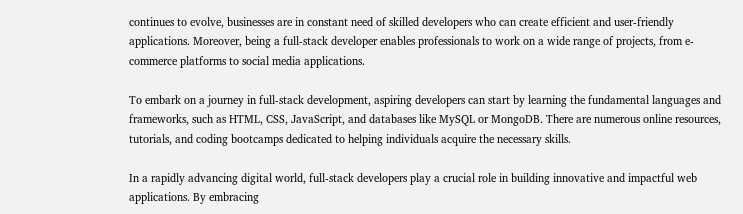continues to evolve, businesses are in constant need of skilled developers who can create efficient and user-friendly applications. Moreover, being a full-stack developer enables professionals to work on a wide range of projects, from e-commerce platforms to social media applications.

To embark on a journey in full-stack development, aspiring developers can start by learning the fundamental languages and frameworks, such as HTML, CSS, JavaScript, and databases like MySQL or MongoDB. There are numerous online resources, tutorials, and coding bootcamps dedicated to helping individuals acquire the necessary skills.

In a rapidly advancing digital world, full-stack developers play a crucial role in building innovative and impactful web applications. By embracing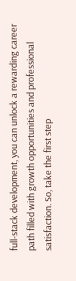full-stack development, you can unlock a rewarding career path filled with growth opportunities and professional satisfaction. So, take the first step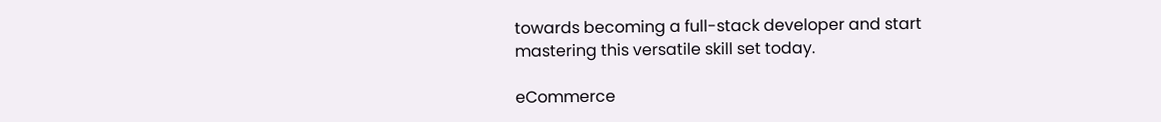towards becoming a full-stack developer and start mastering this versatile skill set today.

eCommerce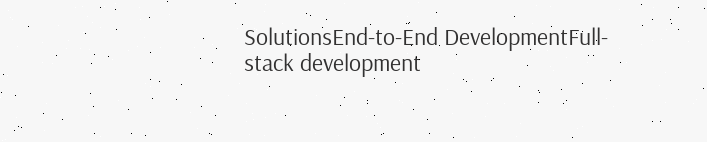SolutionsEnd-to-End DevelopmentFull-stack development